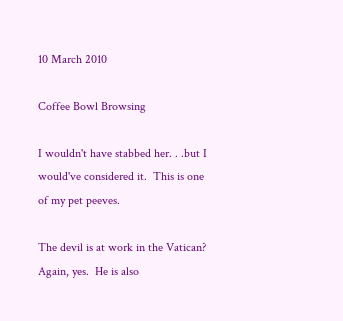10 March 2010

Coffee Bowl Browsing

I wouldn't have stabbed her. . .but I would've considered it.  This is one of my pet peeves.

The devil is at work in the Vatican?  Again, yes.  He is also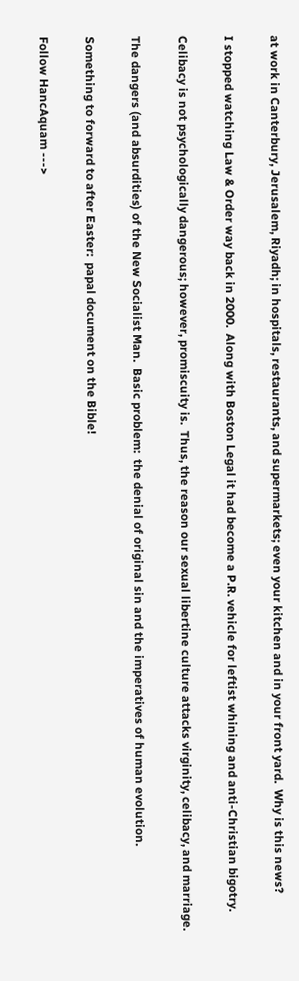at work in Canterbury, Jerusalem, Riyadh; in hospitals, restaurants, and supermarkets; even your kitchen and in your front yard.  Why is this news?

I stopped watching Law & Order way back in 2000.  Along with Boston Legal it had become a P.R. vehicle for leftist whining and anti-Christian bigotry.

Celibacy is not psychologically dangerous; however, promiscuity is.  Thus, the reason our sexual libertine culture attacks virginity, celibacy, and marriage.

The dangers (and absurdities) of the New Socialist Man.  Basic problem:  the denial of original sin and the imperatives of human evolution.

Something to forward to after Easter:  papal document on the Bible!

Follow HancAquam --->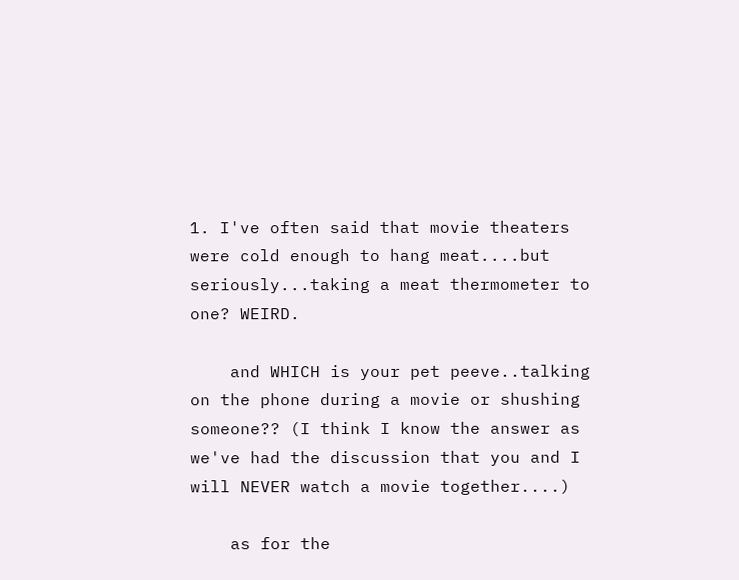1. I've often said that movie theaters were cold enough to hang meat....but seriously...taking a meat thermometer to one? WEIRD.

    and WHICH is your pet peeve..talking on the phone during a movie or shushing someone?? (I think I know the answer as we've had the discussion that you and I will NEVER watch a movie together....)

    as for the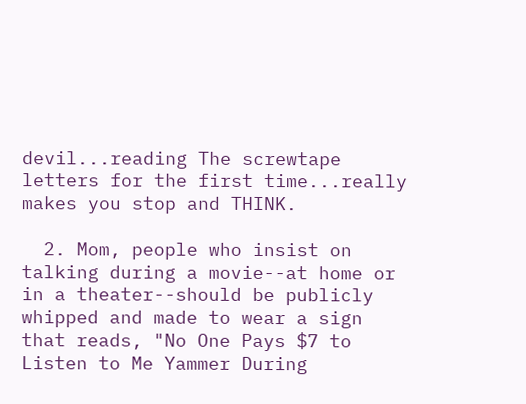devil...reading The screwtape letters for the first time...really makes you stop and THINK.

  2. Mom, people who insist on talking during a movie--at home or in a theater--should be publicly whipped and made to wear a sign that reads, "No One Pays $7 to Listen to Me Yammer During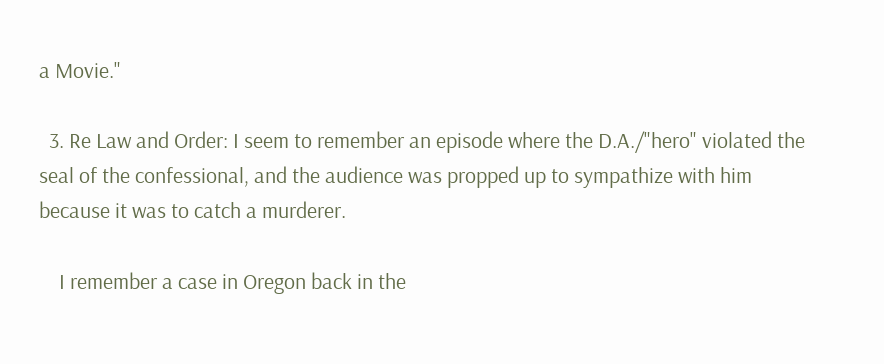a Movie."

  3. Re Law and Order: I seem to remember an episode where the D.A./"hero" violated the seal of the confessional, and the audience was propped up to sympathize with him because it was to catch a murderer.

    I remember a case in Oregon back in the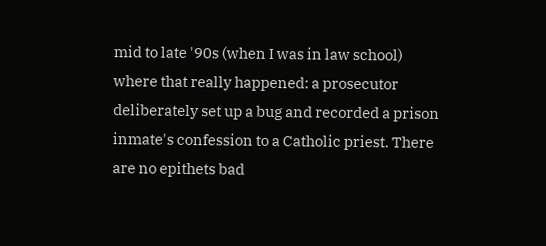mid to late '90s (when I was in law school) where that really happened: a prosecutor deliberately set up a bug and recorded a prison inmate's confession to a Catholic priest. There are no epithets bad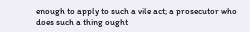enough to apply to such a vile act; a prosecutor who does such a thing ought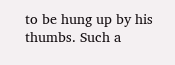to be hung up by his thumbs. Such a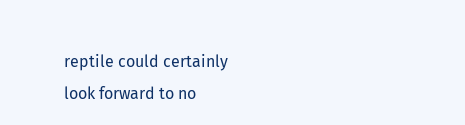reptile could certainly look forward to no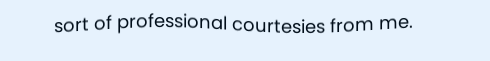sort of professional courtesies from me.